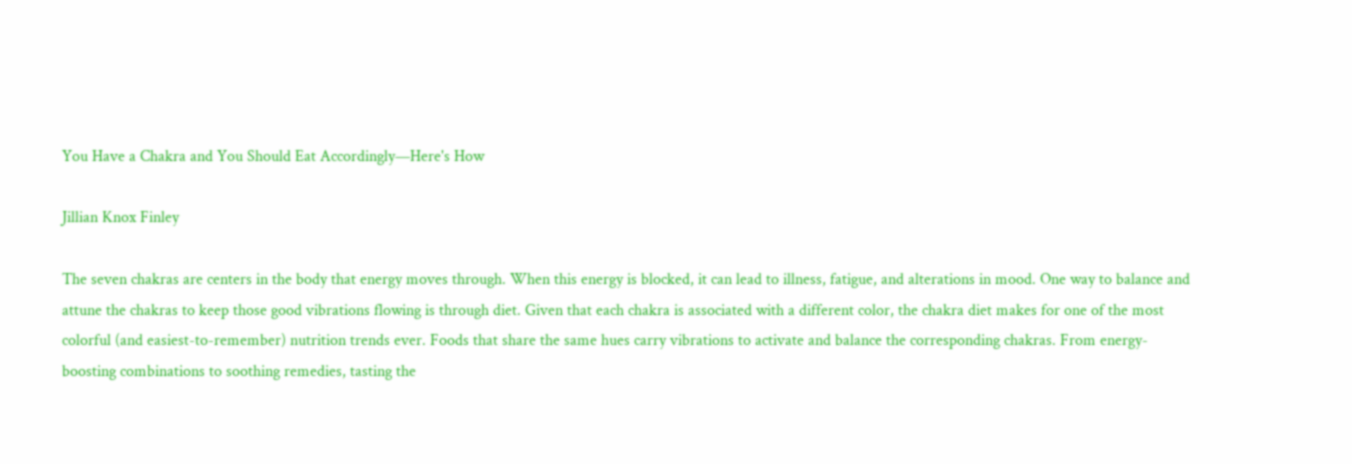You Have a Chakra and You Should Eat Accordingly—Here's How

Jillian Knox Finley

The seven chakras are centers in the body that energy moves through. When this energy is blocked, it can lead to illness, fatigue, and alterations in mood. One way to balance and attune the chakras to keep those good vibrations flowing is through diet. Given that each chakra is associated with a different color, the chakra diet makes for one of the most colorful (and easiest-to-remember) nutrition trends ever. Foods that share the same hues carry vibrations to activate and balance the corresponding chakras. From energy-boosting combinations to soothing remedies, tasting the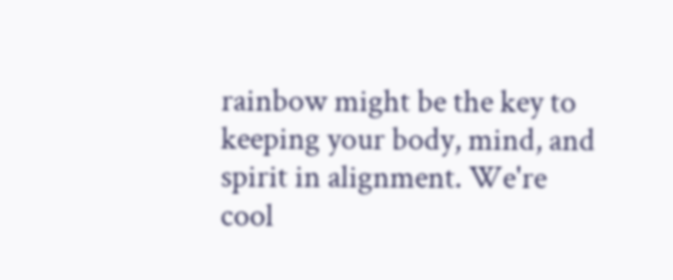rainbow might be the key to keeping your body, mind, and spirit in alignment. We're cool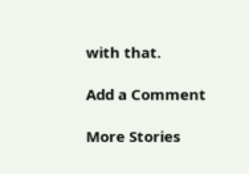with that.

Add a Comment

More Stories